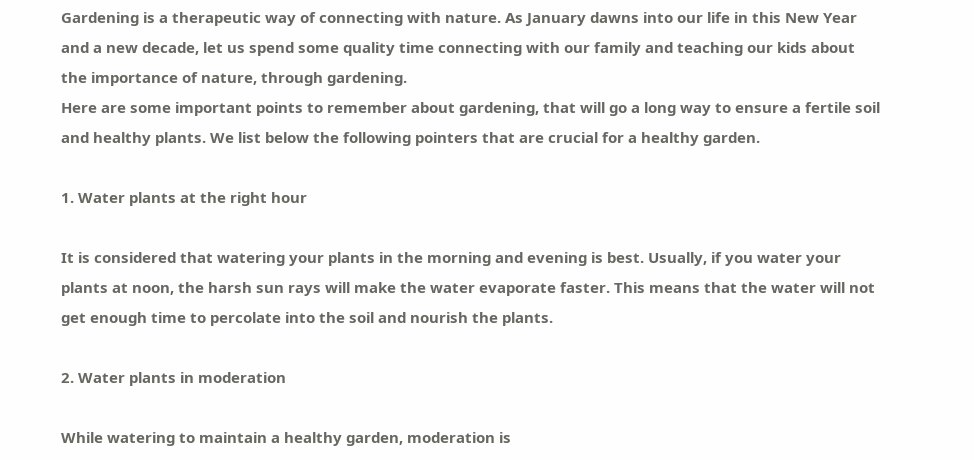Gardening is a therapeutic way of connecting with nature. As January dawns into our life in this New Year and a new decade, let us spend some quality time connecting with our family and teaching our kids about the importance of nature, through gardening.
Here are some important points to remember about gardening, that will go a long way to ensure a fertile soil and healthy plants. We list below the following pointers that are crucial for a healthy garden.

1. Water plants at the right hour

It is considered that watering your plants in the morning and evening is best. Usually, if you water your plants at noon, the harsh sun rays will make the water evaporate faster. This means that the water will not get enough time to percolate into the soil and nourish the plants.

2. Water plants in moderation

While watering to maintain a healthy garden, moderation is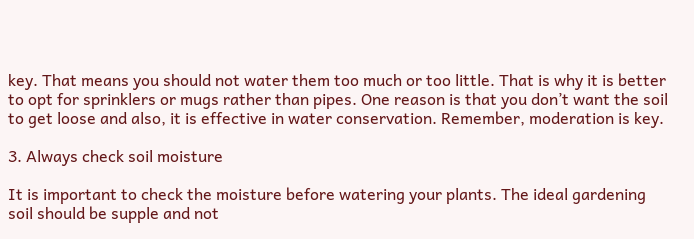key. That means you should not water them too much or too little. That is why it is better to opt for sprinklers or mugs rather than pipes. One reason is that you don’t want the soil to get loose and also, it is effective in water conservation. Remember, moderation is key.

3. Always check soil moisture

It is important to check the moisture before watering your plants. The ideal gardening soil should be supple and not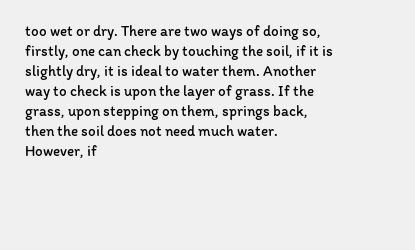too wet or dry. There are two ways of doing so, firstly, one can check by touching the soil, if it is slightly dry, it is ideal to water them. Another way to check is upon the layer of grass. If the grass, upon stepping on them, springs back, then the soil does not need much water. However, if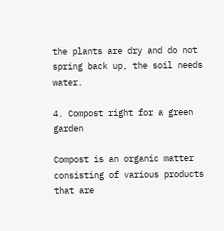the plants are dry and do not spring back up, the soil needs water.

4. Compost right for a green garden

Compost is an organic matter consisting of various products that are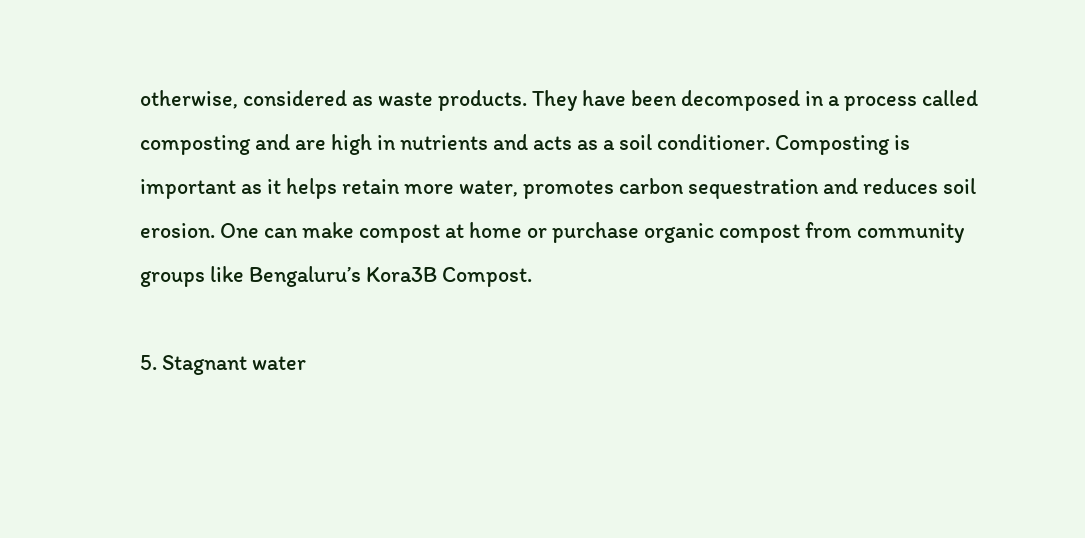otherwise, considered as waste products. They have been decomposed in a process called composting and are high in nutrients and acts as a soil conditioner. Composting is important as it helps retain more water, promotes carbon sequestration and reduces soil erosion. One can make compost at home or purchase organic compost from community groups like Bengaluru’s Kora3B Compost.

5. Stagnant water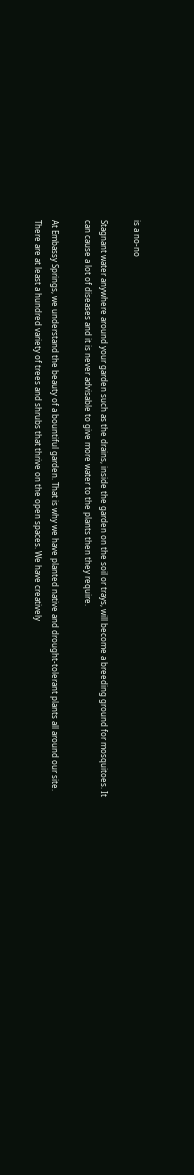is a no-no

Stagnant water anywhere around your garden such as the drains, inside the garden on the soil or trays, will become a breeding ground for mosquitoes. It can cause a lot of diseases and it is never advisable to give more water to the plants then they require.

At Embassy Springs, we understand the beauty of a bountiful garden. That is why we have planted native and drought-tolerant plants all around our site. There are at least a hundred variety of trees and shrubs that thrive on the open spaces. We have creatively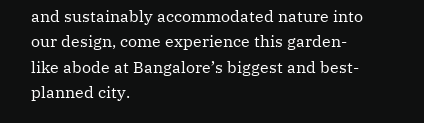and sustainably accommodated nature into our design, come experience this garden-like abode at Bangalore’s biggest and best-planned city.